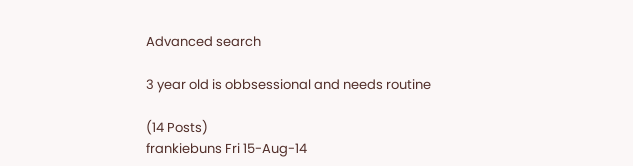Advanced search

3 year old is obbsessional and needs routine

(14 Posts)
frankiebuns Fri 15-Aug-14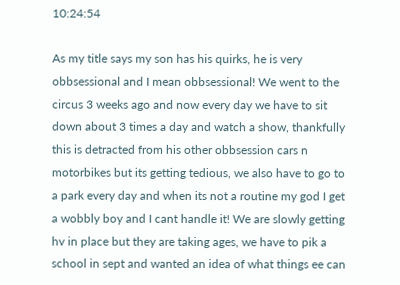10:24:54

As my title says my son has his quirks, he is very obbsessional and I mean obbsessional! We went to the circus 3 weeks ago and now every day we have to sit down about 3 times a day and watch a show, thankfully this is detracted from his other obbsession cars n motorbikes but its getting tedious, we also have to go to a park every day and when its not a routine my god I get a wobbly boy and I cant handle it! We are slowly getting hv in place but they are taking ages, we have to pik a school in sept and wanted an idea of what things ee can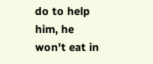do to help him, he won't eat in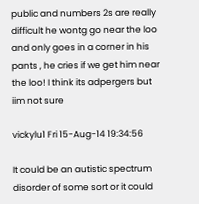public and numbers 2s are really difficult he wontg go near the loo and only goes in a corner in his pants , he cries if we get him near the loo! I think its adpergers but iim not sure

vickylu1 Fri 15-Aug-14 19:34:56

It could be an autistic spectrum disorder of some sort or it could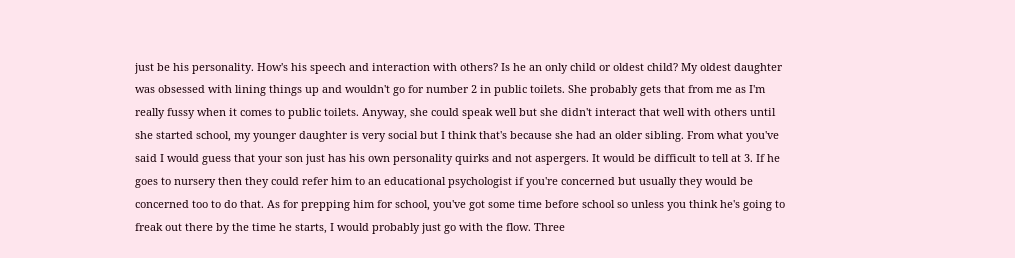just be his personality. How's his speech and interaction with others? Is he an only child or oldest child? My oldest daughter was obsessed with lining things up and wouldn't go for number 2 in public toilets. She probably gets that from me as I'm really fussy when it comes to public toilets. Anyway, she could speak well but she didn't interact that well with others until she started school, my younger daughter is very social but I think that's because she had an older sibling. From what you've said I would guess that your son just has his own personality quirks and not aspergers. It would be difficult to tell at 3. If he goes to nursery then they could refer him to an educational psychologist if you're concerned but usually they would be concerned too to do that. As for prepping him for school, you've got some time before school so unless you think he's going to freak out there by the time he starts, I would probably just go with the flow. Three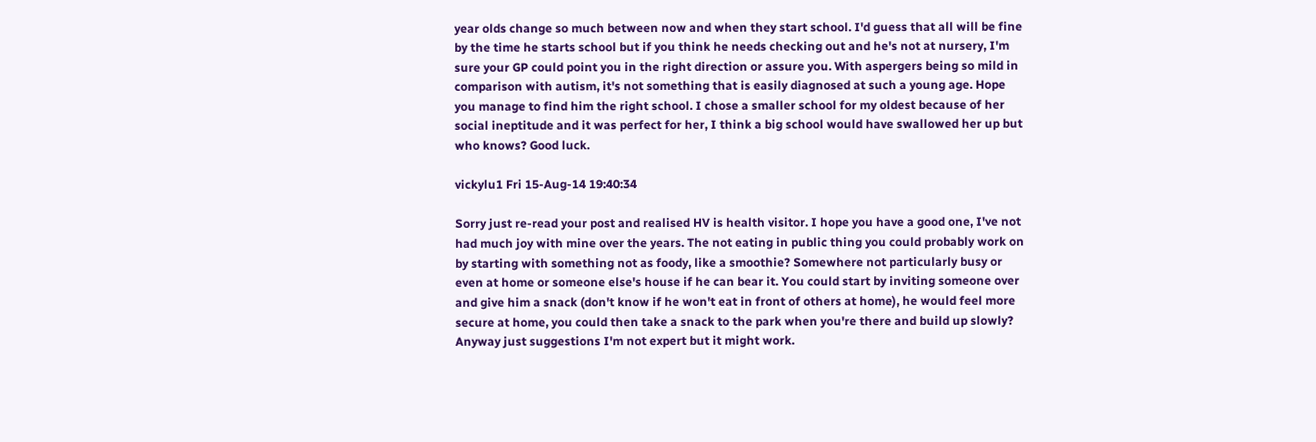year olds change so much between now and when they start school. I'd guess that all will be fine by the time he starts school but if you think he needs checking out and he's not at nursery, I'm sure your GP could point you in the right direction or assure you. With aspergers being so mild in comparison with autism, it's not something that is easily diagnosed at such a young age. Hope you manage to find him the right school. I chose a smaller school for my oldest because of her social ineptitude and it was perfect for her, I think a big school would have swallowed her up but who knows? Good luck.

vickylu1 Fri 15-Aug-14 19:40:34

Sorry just re-read your post and realised HV is health visitor. I hope you have a good one, I've not had much joy with mine over the years. The not eating in public thing you could probably work on by starting with something not as foody, like a smoothie? Somewhere not particularly busy or even at home or someone else's house if he can bear it. You could start by inviting someone over and give him a snack (don't know if he won't eat in front of others at home), he would feel more secure at home, you could then take a snack to the park when you're there and build up slowly? Anyway just suggestions I'm not expert but it might work.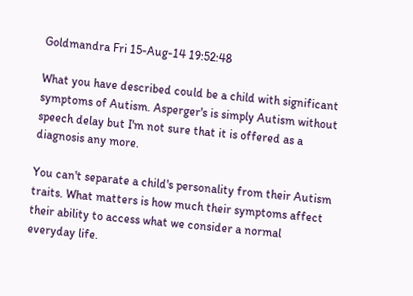Goldmandra Fri 15-Aug-14 19:52:48

What you have described could be a child with significant symptoms of Autism. Asperger's is simply Autism without speech delay but I'm not sure that it is offered as a diagnosis any more.

You can't separate a child's personality from their Autism traits. What matters is how much their symptoms affect their ability to access what we consider a normal everyday life.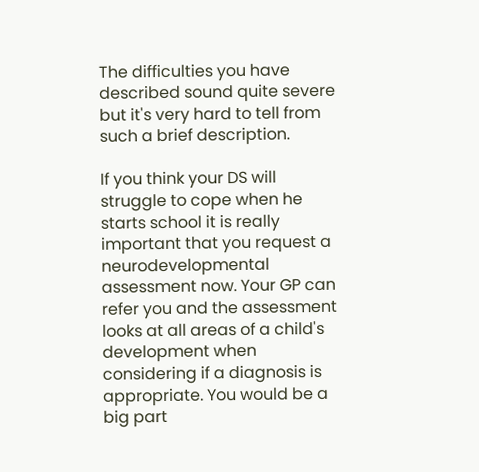The difficulties you have described sound quite severe but it's very hard to tell from such a brief description.

If you think your DS will struggle to cope when he starts school it is really important that you request a neurodevelopmental assessment now. Your GP can refer you and the assessment looks at all areas of a child's development when considering if a diagnosis is appropriate. You would be a big part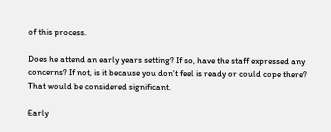of this process.

Does he attend an early years setting? If so, have the staff expressed any concerns? If not, is it because you don't feel is ready or could cope there? That would be considered significant.

Early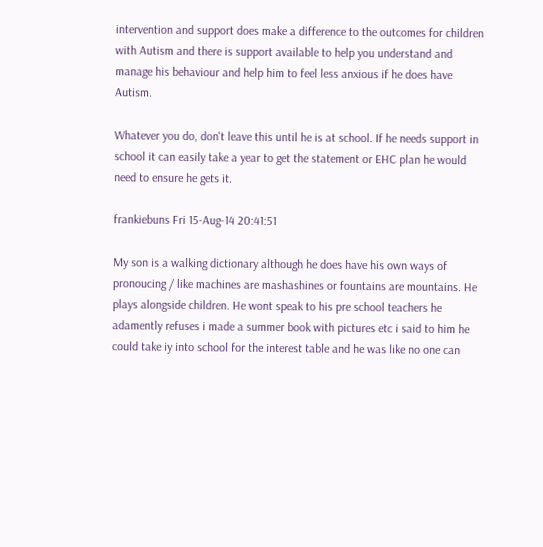intervention and support does make a difference to the outcomes for children with Autism and there is support available to help you understand and manage his behaviour and help him to feel less anxious if he does have Autism.

Whatever you do, don't leave this until he is at school. If he needs support in school it can easily take a year to get the statement or EHC plan he would need to ensure he gets it.

frankiebuns Fri 15-Aug-14 20:41:51

My son is a walking dictionary although he does have his own ways of pronoucing / like machines are mashashines or fountains are mountains. He plays alongside children. He wont speak to his pre school teachers he adamently refuses i made a summer book with pictures etc i said to him he could take iy into school for the interest table and he was like no one can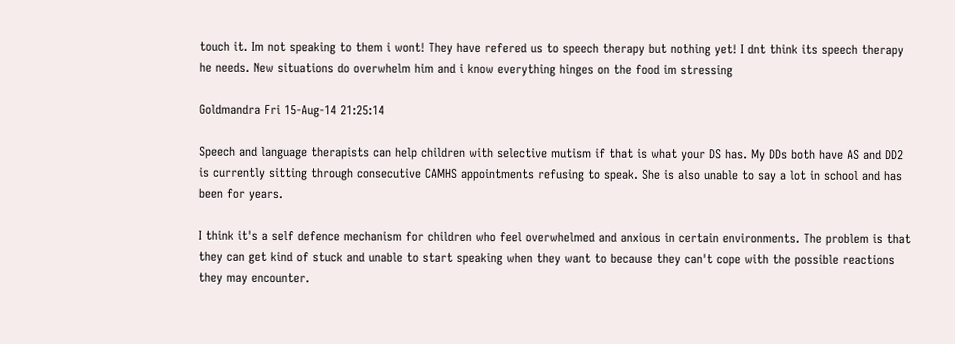touch it. Im not speaking to them i wont! They have refered us to speech therapy but nothing yet! I dnt think its speech therapy he needs. New situations do overwhelm him and i know everything hinges on the food im stressing

Goldmandra Fri 15-Aug-14 21:25:14

Speech and language therapists can help children with selective mutism if that is what your DS has. My DDs both have AS and DD2 is currently sitting through consecutive CAMHS appointments refusing to speak. She is also unable to say a lot in school and has been for years.

I think it's a self defence mechanism for children who feel overwhelmed and anxious in certain environments. The problem is that they can get kind of stuck and unable to start speaking when they want to because they can't cope with the possible reactions they may encounter.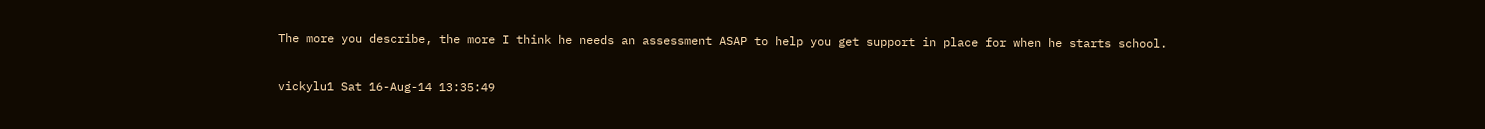The more you describe, the more I think he needs an assessment ASAP to help you get support in place for when he starts school.

vickylu1 Sat 16-Aug-14 13:35:49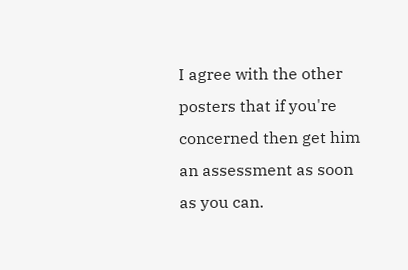I agree with the other posters that if you're concerned then get him an assessment as soon as you can.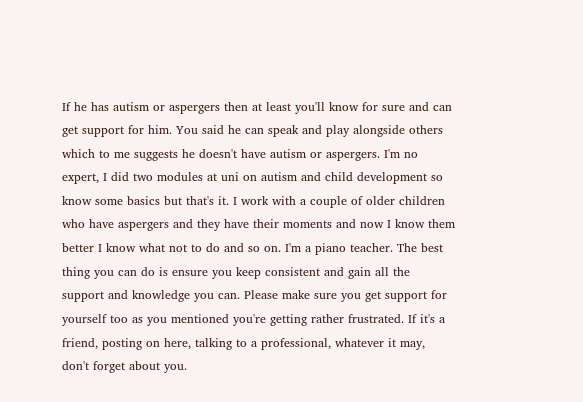If he has autism or aspergers then at least you'll know for sure and can get support for him. You said he can speak and play alongside others which to me suggests he doesn't have autism or aspergers. I'm no expert, I did two modules at uni on autism and child development so know some basics but that's it. I work with a couple of older children who have aspergers and they have their moments and now I know them better I know what not to do and so on. I'm a piano teacher. The best thing you can do is ensure you keep consistent and gain all the support and knowledge you can. Please make sure you get support for yourself too as you mentioned you're getting rather frustrated. If it's a friend, posting on here, talking to a professional, whatever it may, don't forget about you.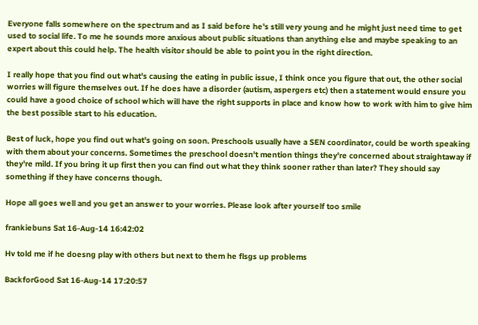Everyone falls somewhere on the spectrum and as I said before he's still very young and he might just need time to get used to social life. To me he sounds more anxious about public situations than anything else and maybe speaking to an expert about this could help. The health visitor should be able to point you in the right direction.

I really hope that you find out what's causing the eating in public issue, I think once you figure that out, the other social worries will figure themselves out. If he does have a disorder (autism, aspergers etc) then a statement would ensure you could have a good choice of school which will have the right supports in place and know how to work with him to give him the best possible start to his education.

Best of luck, hope you find out what's going on soon. Preschools usually have a SEN coordinator, could be worth speaking with them about your concerns. Sometimes the preschool doesn't mention things they're concerned about straightaway if they're mild. If you bring it up first then you can find out what they think sooner rather than later? They should say something if they have concerns though.

Hope all goes well and you get an answer to your worries. Please look after yourself too smile

frankiebuns Sat 16-Aug-14 16:42:02

Hv told me if he doesng play with others but next to them he flsgs up problems

BackforGood Sat 16-Aug-14 17:20:57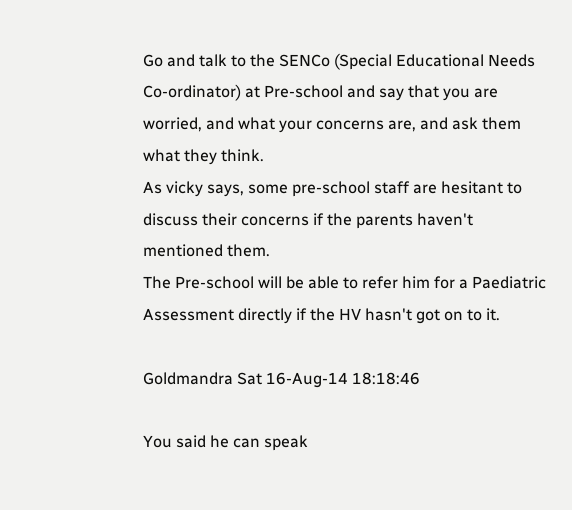Go and talk to the SENCo (Special Educational Needs Co-ordinator) at Pre-school and say that you are worried, and what your concerns are, and ask them what they think.
As vicky says, some pre-school staff are hesitant to discuss their concerns if the parents haven't mentioned them.
The Pre-school will be able to refer him for a Paediatric Assessment directly if the HV hasn't got on to it.

Goldmandra Sat 16-Aug-14 18:18:46

You said he can speak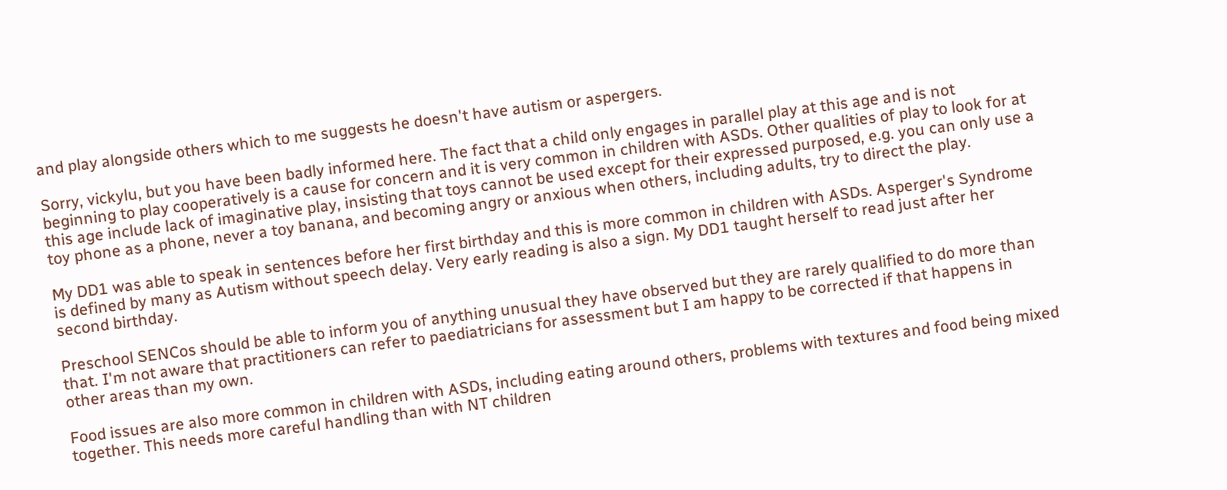and play alongside others which to me suggests he doesn't have autism or aspergers.

Sorry, vickylu, but you have been badly informed here. The fact that a child only engages in parallel play at this age and is not beginning to play cooperatively is a cause for concern and it is very common in children with ASDs. Other qualities of play to look for at this age include lack of imaginative play, insisting that toys cannot be used except for their expressed purposed, e.g. you can only use a toy phone as a phone, never a toy banana, and becoming angry or anxious when others, including adults, try to direct the play.

My DD1 was able to speak in sentences before her first birthday and this is more common in children with ASDs. Asperger's Syndrome is defined by many as Autism without speech delay. Very early reading is also a sign. My DD1 taught herself to read just after her second birthday.

Preschool SENCos should be able to inform you of anything unusual they have observed but they are rarely qualified to do more than that. I'm not aware that practitioners can refer to paediatricians for assessment but I am happy to be corrected if that happens in other areas than my own.

Food issues are also more common in children with ASDs, including eating around others, problems with textures and food being mixed together. This needs more careful handling than with NT children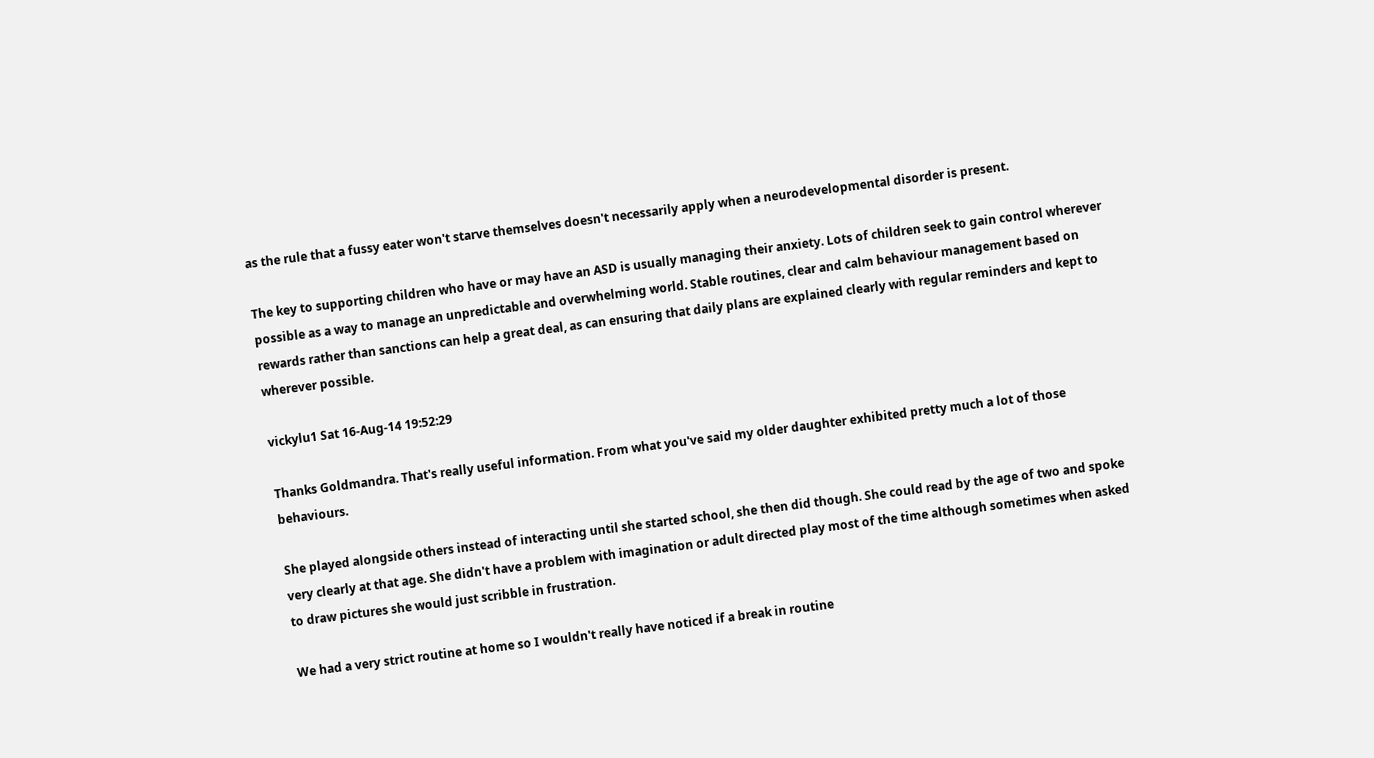as the rule that a fussy eater won't starve themselves doesn't necessarily apply when a neurodevelopmental disorder is present.

The key to supporting children who have or may have an ASD is usually managing their anxiety. Lots of children seek to gain control wherever possible as a way to manage an unpredictable and overwhelming world. Stable routines, clear and calm behaviour management based on rewards rather than sanctions can help a great deal, as can ensuring that daily plans are explained clearly with regular reminders and kept to wherever possible.

vickylu1 Sat 16-Aug-14 19:52:29

Thanks Goldmandra. That's really useful information. From what you've said my older daughter exhibited pretty much a lot of those behaviours.

She played alongside others instead of interacting until she started school, she then did though. She could read by the age of two and spoke very clearly at that age. She didn't have a problem with imagination or adult directed play most of the time although sometimes when asked to draw pictures she would just scribble in frustration.

We had a very strict routine at home so I wouldn't really have noticed if a break in routine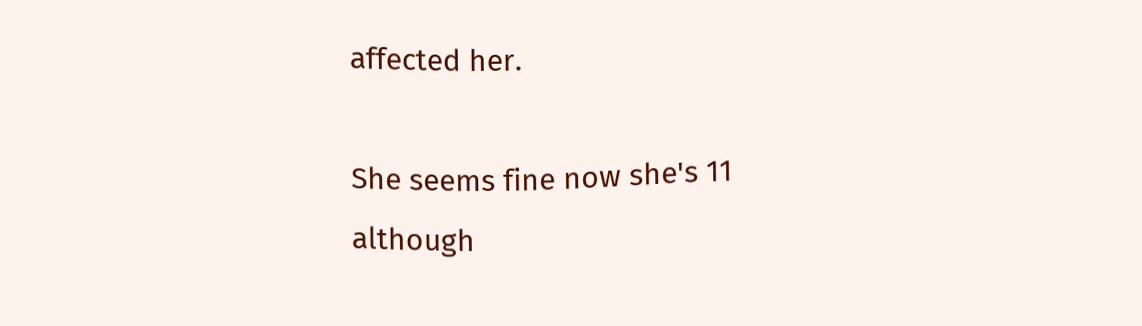affected her.

She seems fine now she's 11 although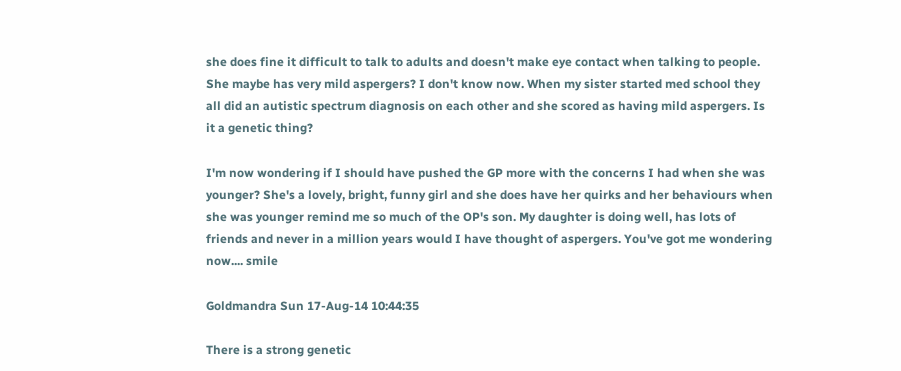she does fine it difficult to talk to adults and doesn't make eye contact when talking to people. She maybe has very mild aspergers? I don't know now. When my sister started med school they all did an autistic spectrum diagnosis on each other and she scored as having mild aspergers. Is it a genetic thing?

I'm now wondering if I should have pushed the GP more with the concerns I had when she was younger? She's a lovely, bright, funny girl and she does have her quirks and her behaviours when she was younger remind me so much of the OP's son. My daughter is doing well, has lots of friends and never in a million years would I have thought of aspergers. You've got me wondering now.... smile

Goldmandra Sun 17-Aug-14 10:44:35

There is a strong genetic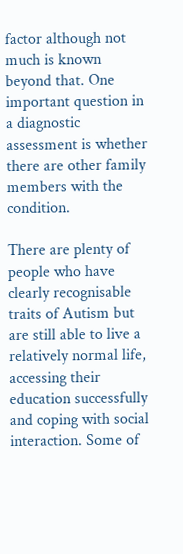factor although not much is known beyond that. One important question in a diagnostic assessment is whether there are other family members with the condition.

There are plenty of people who have clearly recognisable traits of Autism but are still able to live a relatively normal life, accessing their education successfully and coping with social interaction. Some of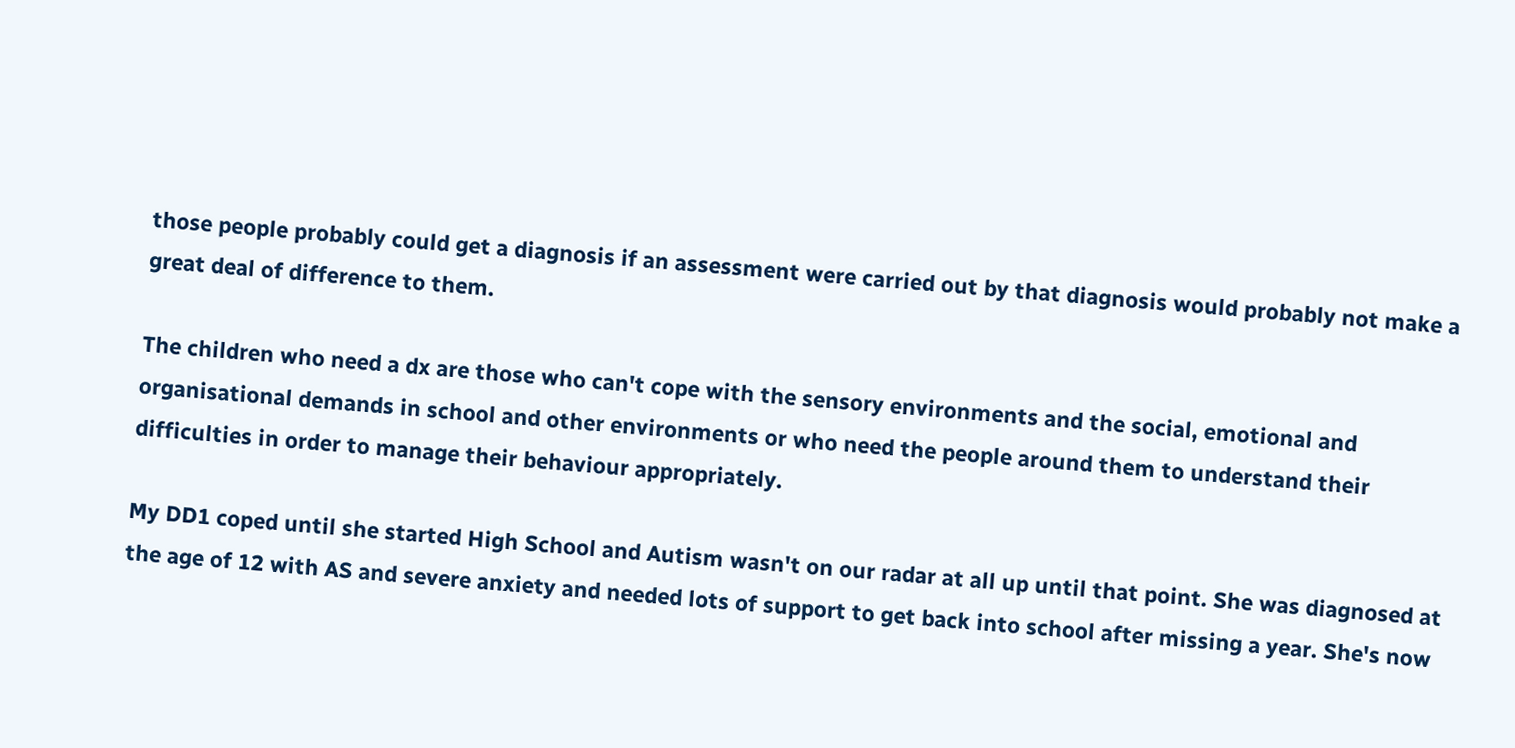those people probably could get a diagnosis if an assessment were carried out by that diagnosis would probably not make a great deal of difference to them.

The children who need a dx are those who can't cope with the sensory environments and the social, emotional and organisational demands in school and other environments or who need the people around them to understand their difficulties in order to manage their behaviour appropriately.

My DD1 coped until she started High School and Autism wasn't on our radar at all up until that point. She was diagnosed at the age of 12 with AS and severe anxiety and needed lots of support to get back into school after missing a year. She's now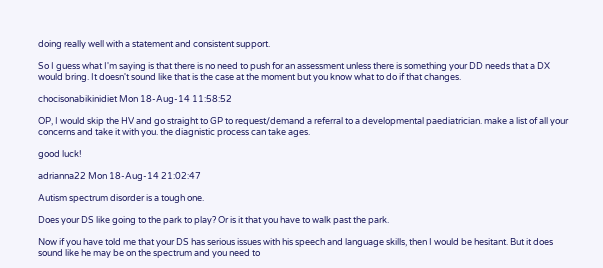doing really well with a statement and consistent support.

So I guess what I'm saying is that there is no need to push for an assessment unless there is something your DD needs that a DX would bring. It doesn't sound like that is the case at the moment but you know what to do if that changes.

chocisonabikinidiet Mon 18-Aug-14 11:58:52

OP, I would skip the HV and go straight to GP to request/demand a referral to a developmental paediatrician. make a list of all your concerns and take it with you. the diagnistic process can take ages.

good luck!

adrianna22 Mon 18-Aug-14 21:02:47

Autism spectrum disorder is a tough one.

Does your DS like going to the park to play? Or is it that you have to walk past the park.

Now if you have told me that your DS has serious issues with his speech and language skills, then I would be hesitant. But it does sound like he may be on the spectrum and you need to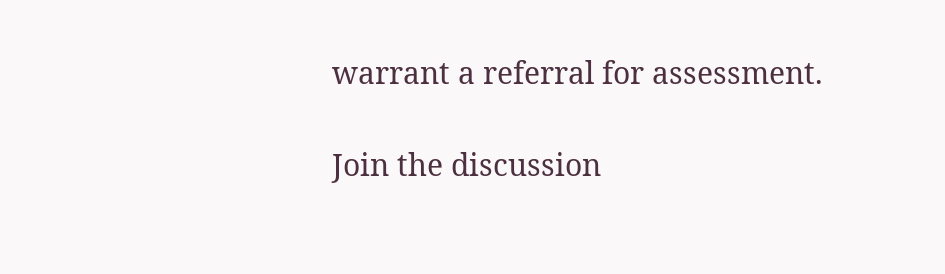warrant a referral for assessment.

Join the discussion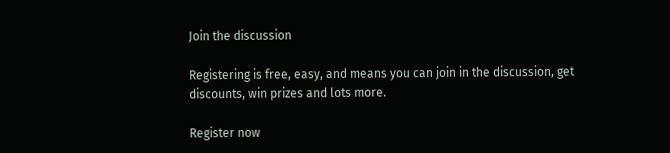Join the discussion

Registering is free, easy, and means you can join in the discussion, get discounts, win prizes and lots more.

Register now